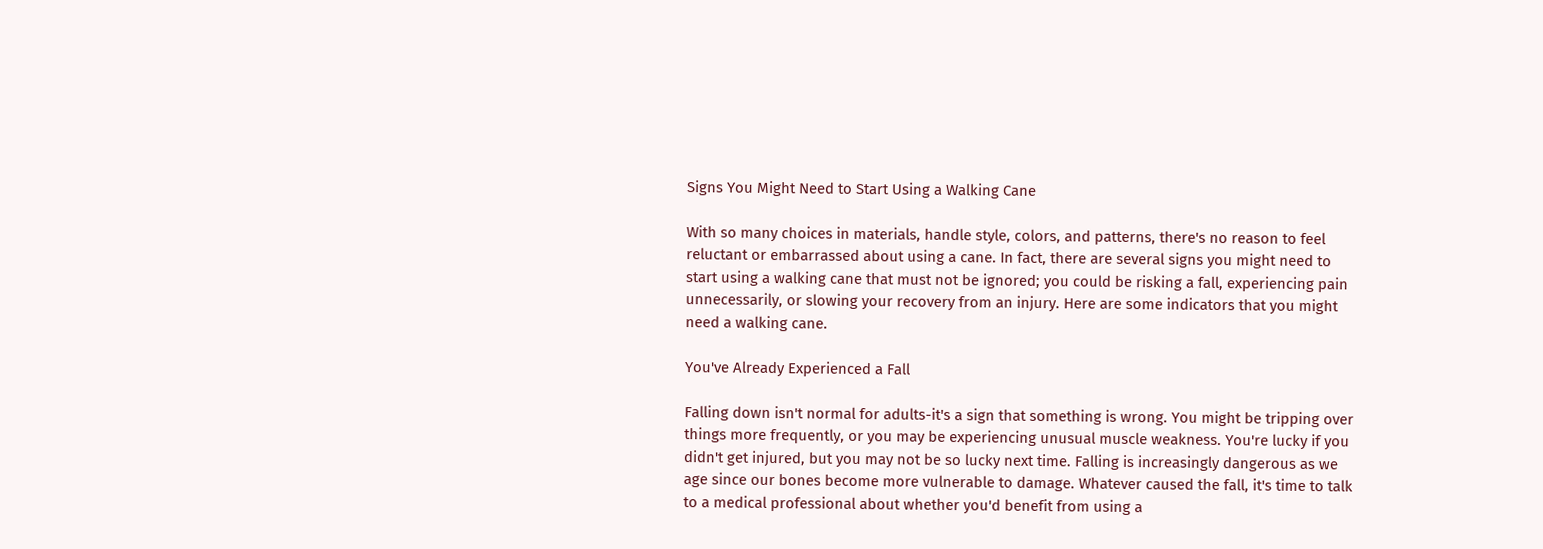Signs You Might Need to Start Using a Walking Cane

With so many choices in materials, handle style, colors, and patterns, there's no reason to feel reluctant or embarrassed about using a cane. In fact, there are several signs you might need to start using a walking cane that must not be ignored; you could be risking a fall, experiencing pain unnecessarily, or slowing your recovery from an injury. Here are some indicators that you might need a walking cane.

You've Already Experienced a Fall

Falling down isn't normal for adults-it's a sign that something is wrong. You might be tripping over things more frequently, or you may be experiencing unusual muscle weakness. You're lucky if you didn't get injured, but you may not be so lucky next time. Falling is increasingly dangerous as we age since our bones become more vulnerable to damage. Whatever caused the fall, it's time to talk to a medical professional about whether you'd benefit from using a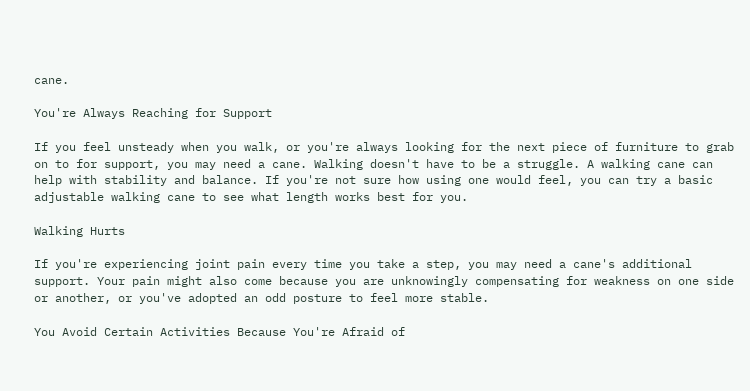cane.

You're Always Reaching for Support

If you feel unsteady when you walk, or you're always looking for the next piece of furniture to grab on to for support, you may need a cane. Walking doesn't have to be a struggle. A walking cane can help with stability and balance. If you're not sure how using one would feel, you can try a basic adjustable walking cane to see what length works best for you.

Walking Hurts

If you're experiencing joint pain every time you take a step, you may need a cane's additional support. Your pain might also come because you are unknowingly compensating for weakness on one side or another, or you've adopted an odd posture to feel more stable.

You Avoid Certain Activities Because You're Afraid of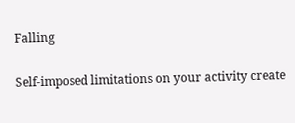Falling

Self-imposed limitations on your activity create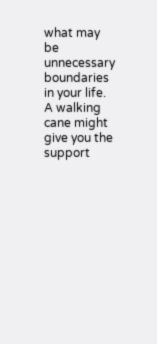what may be unnecessary boundaries in your life. A walking cane might give you the support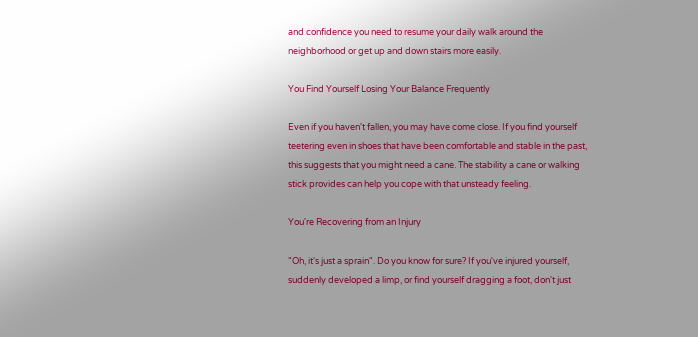and confidence you need to resume your daily walk around the neighborhood or get up and down stairs more easily.

You Find Yourself Losing Your Balance Frequently

Even if you haven't fallen, you may have come close. If you find yourself teetering even in shoes that have been comfortable and stable in the past, this suggests that you might need a cane. The stability a cane or walking stick provides can help you cope with that unsteady feeling.

You're Recovering from an Injury

"Oh, it's just a sprain". Do you know for sure? If you've injured yourself, suddenly developed a limp, or find yourself dragging a foot, don't just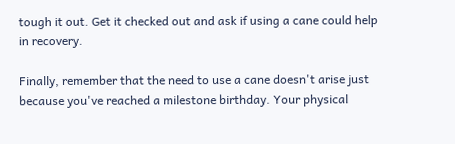tough it out. Get it checked out and ask if using a cane could help in recovery.

Finally, remember that the need to use a cane doesn't arise just because you've reached a milestone birthday. Your physical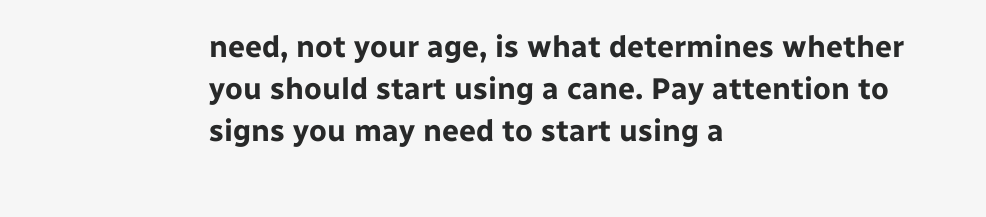need, not your age, is what determines whether you should start using a cane. Pay attention to signs you may need to start using a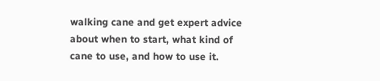walking cane and get expert advice about when to start, what kind of cane to use, and how to use it.